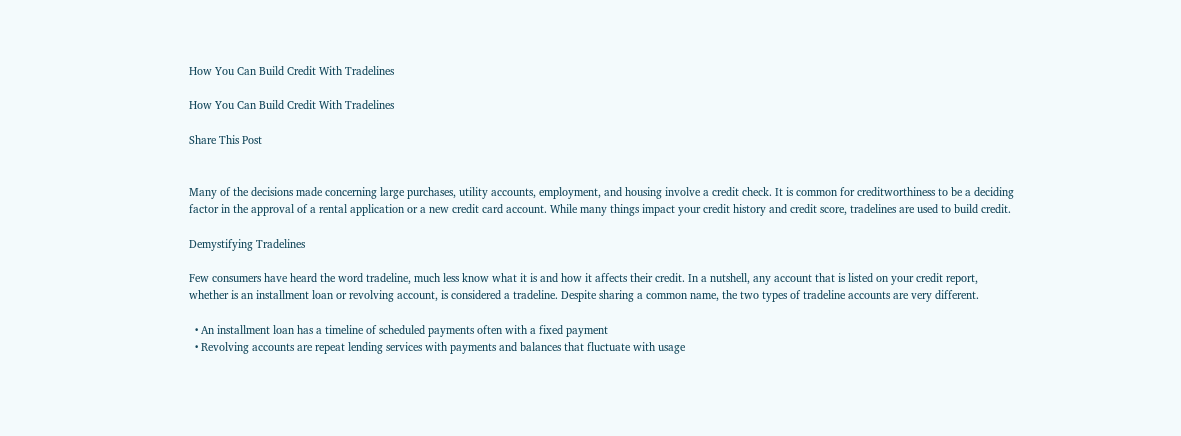How You Can Build Credit With Tradelines

How You Can Build Credit With Tradelines

Share This Post


Many of the decisions made concerning large purchases, utility accounts, employment, and housing involve a credit check. It is common for creditworthiness to be a deciding factor in the approval of a rental application or a new credit card account. While many things impact your credit history and credit score, tradelines are used to build credit.

Demystifying Tradelines

Few consumers have heard the word tradeline, much less know what it is and how it affects their credit. In a nutshell, any account that is listed on your credit report, whether is an installment loan or revolving account, is considered a tradeline. Despite sharing a common name, the two types of tradeline accounts are very different.

  • An installment loan has a timeline of scheduled payments often with a fixed payment
  • Revolving accounts are repeat lending services with payments and balances that fluctuate with usage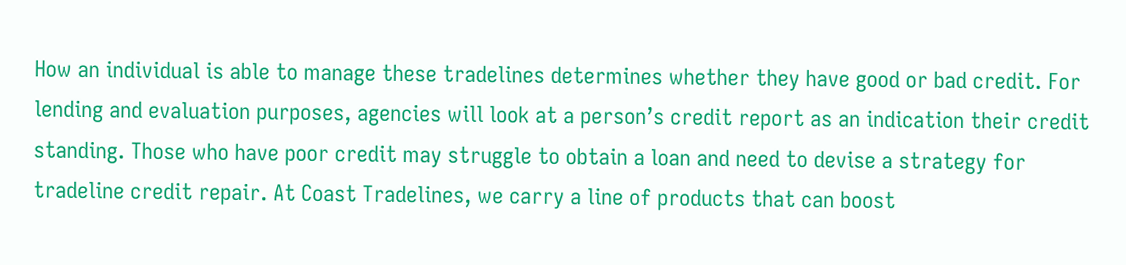How an individual is able to manage these tradelines determines whether they have good or bad credit. For lending and evaluation purposes, agencies will look at a person’s credit report as an indication their credit standing. Those who have poor credit may struggle to obtain a loan and need to devise a strategy for tradeline credit repair. At Coast Tradelines, we carry a line of products that can boost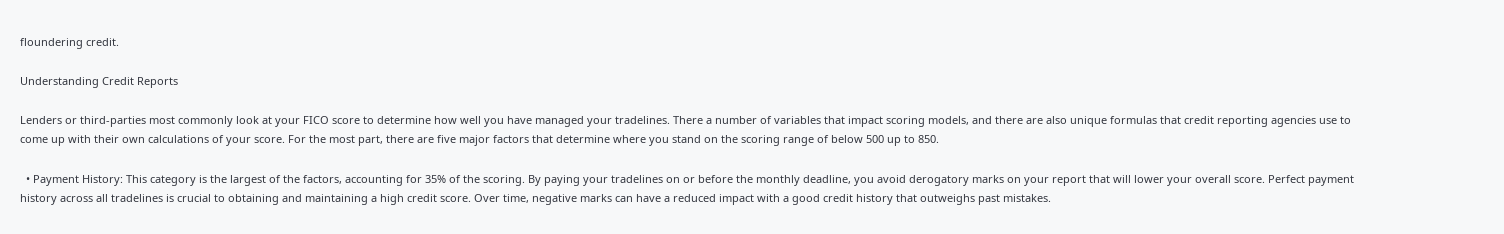floundering credit.

Understanding Credit Reports

Lenders or third-parties most commonly look at your FICO score to determine how well you have managed your tradelines. There a number of variables that impact scoring models, and there are also unique formulas that credit reporting agencies use to come up with their own calculations of your score. For the most part, there are five major factors that determine where you stand on the scoring range of below 500 up to 850.

  • Payment History: This category is the largest of the factors, accounting for 35% of the scoring. By paying your tradelines on or before the monthly deadline, you avoid derogatory marks on your report that will lower your overall score. Perfect payment history across all tradelines is crucial to obtaining and maintaining a high credit score. Over time, negative marks can have a reduced impact with a good credit history that outweighs past mistakes.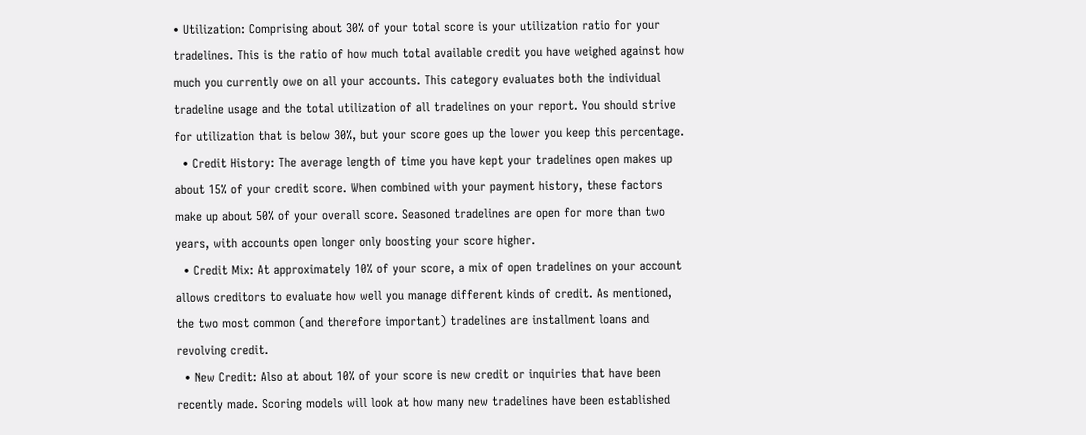• Utilization: Comprising about 30% of your total score is your utilization ratio for your tradelines. This is the ratio of how much total available credit you have weighed against how much you currently owe on all your accounts. This category evaluates both the individual tradeline usage and the total utilization of all tradelines on your report. You should strive for utilization that is below 30%, but your score goes up the lower you keep this percentage.
  • Credit History: The average length of time you have kept your tradelines open makes up about 15% of your credit score. When combined with your payment history, these factors make up about 50% of your overall score. Seasoned tradelines are open for more than two years, with accounts open longer only boosting your score higher.
  • Credit Mix: At approximately 10% of your score, a mix of open tradelines on your account allows creditors to evaluate how well you manage different kinds of credit. As mentioned, the two most common (and therefore important) tradelines are installment loans and revolving credit.
  • New Credit: Also at about 10% of your score is new credit or inquiries that have been recently made. Scoring models will look at how many new tradelines have been established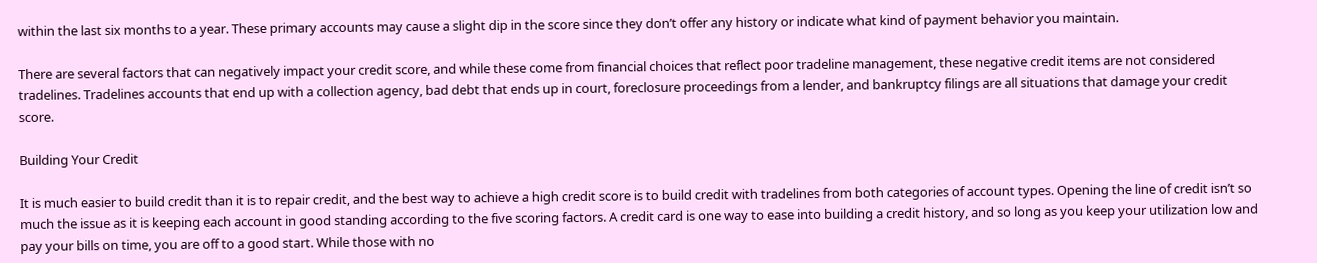within the last six months to a year. These primary accounts may cause a slight dip in the score since they don’t offer any history or indicate what kind of payment behavior you maintain.

There are several factors that can negatively impact your credit score, and while these come from financial choices that reflect poor tradeline management, these negative credit items are not considered tradelines. Tradelines accounts that end up with a collection agency, bad debt that ends up in court, foreclosure proceedings from a lender, and bankruptcy filings are all situations that damage your credit score.

Building Your Credit

It is much easier to build credit than it is to repair credit, and the best way to achieve a high credit score is to build credit with tradelines from both categories of account types. Opening the line of credit isn’t so much the issue as it is keeping each account in good standing according to the five scoring factors. A credit card is one way to ease into building a credit history, and so long as you keep your utilization low and pay your bills on time, you are off to a good start. While those with no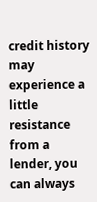credit history may experience a little resistance from a lender, you can always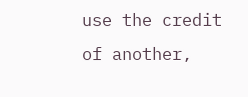use the credit of another,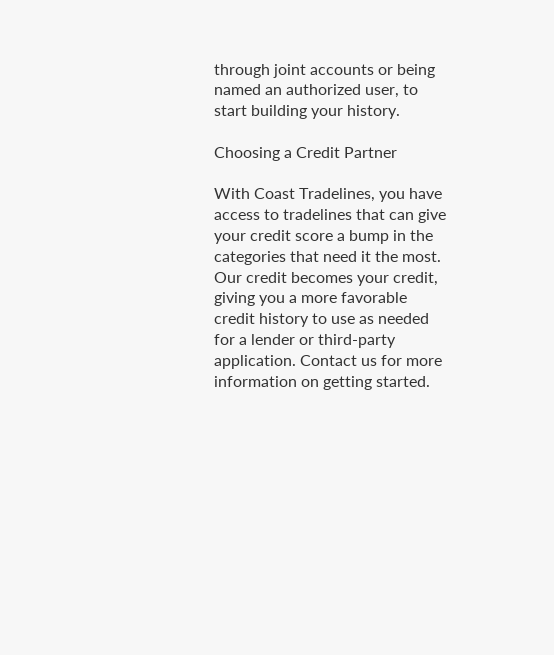through joint accounts or being named an authorized user, to start building your history.

Choosing a Credit Partner

With Coast Tradelines, you have access to tradelines that can give your credit score a bump in the categories that need it the most. Our credit becomes your credit, giving you a more favorable credit history to use as needed for a lender or third-party application. Contact us for more information on getting started.